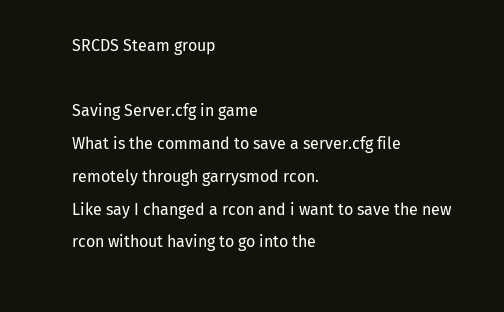SRCDS Steam group

Saving Server.cfg in game
What is the command to save a server.cfg file remotely through garrysmod rcon.
Like say I changed a rcon and i want to save the new rcon without having to go into the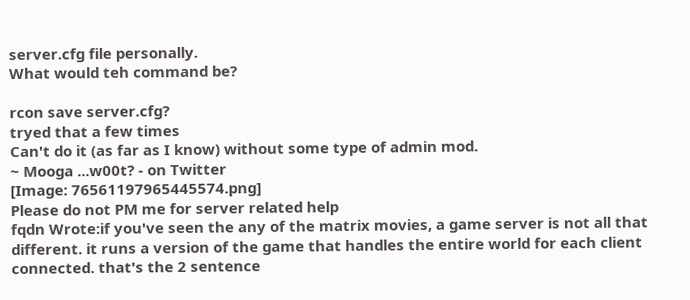server.cfg file personally.
What would teh command be?

rcon save server.cfg?
tryed that a few times
Can't do it (as far as I know) without some type of admin mod.
~ Mooga ...w00t? - on Twitter
[Image: 76561197965445574.png]
Please do not PM me for server related help
fqdn Wrote:if you've seen the any of the matrix movies, a game server is not all that different. it runs a version of the game that handles the entire world for each client connected. that's the 2 sentence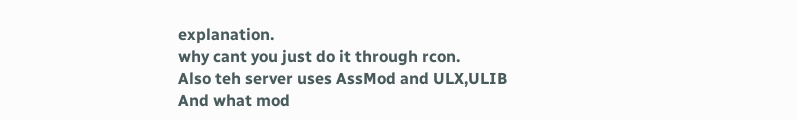explanation.
why cant you just do it through rcon.
Also teh server uses AssMod and ULX,ULIB
And what mod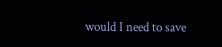would I need to save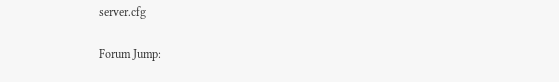server.cfg

Forum Jump: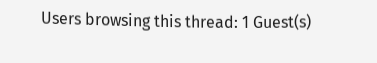Users browsing this thread: 1 Guest(s)